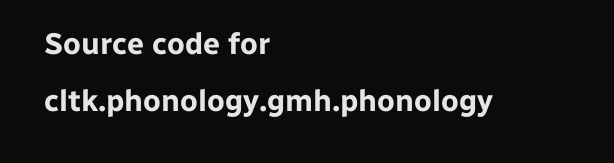Source code for cltk.phonology.gmh.phonology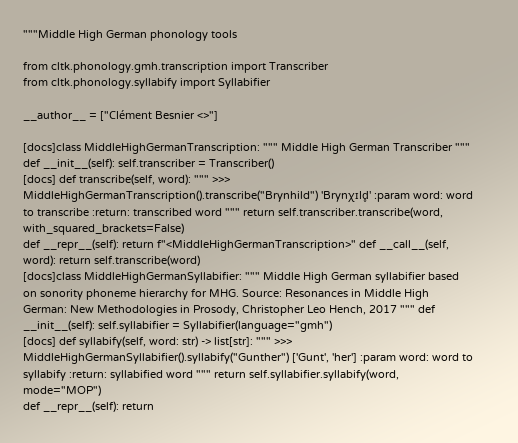"""Middle High German phonology tools

from cltk.phonology.gmh.transcription import Transcriber
from cltk.phonology.syllabify import Syllabifier

__author__ = ["Clément Besnier <>"]

[docs]class MiddleHighGermanTranscription: """ Middle High German Transcriber """ def __init__(self): self.transcriber = Transcriber()
[docs] def transcribe(self, word): """ >>> MiddleHighGermanTranscription().transcribe("Brynhild") 'Brynχɪld̥' :param word: word to transcribe :return: transcribed word """ return self.transcriber.transcribe(word, with_squared_brackets=False)
def __repr__(self): return f"<MiddleHighGermanTranscription>" def __call__(self, word): return self.transcribe(word)
[docs]class MiddleHighGermanSyllabifier: """ Middle High German syllabifier based on sonority phoneme hierarchy for MHG. Source: Resonances in Middle High German: New Methodologies in Prosody, Christopher Leo Hench, 2017 """ def __init__(self): self.syllabifier = Syllabifier(language="gmh")
[docs] def syllabify(self, word: str) -> list[str]: """ >>> MiddleHighGermanSyllabifier().syllabify("Gunther") ['Gunt', 'her'] :param word: word to syllabify :return: syllabified word """ return self.syllabifier.syllabify(word, mode="MOP")
def __repr__(self): return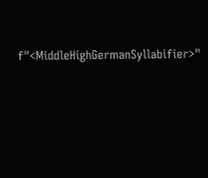f"<MiddleHighGermanSyllabifier>"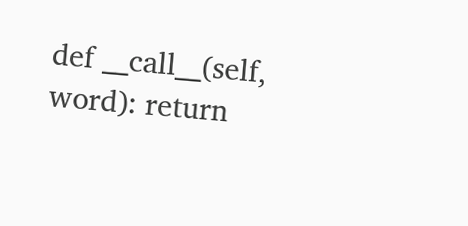def __call__(self, word): return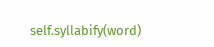self.syllabify(word)